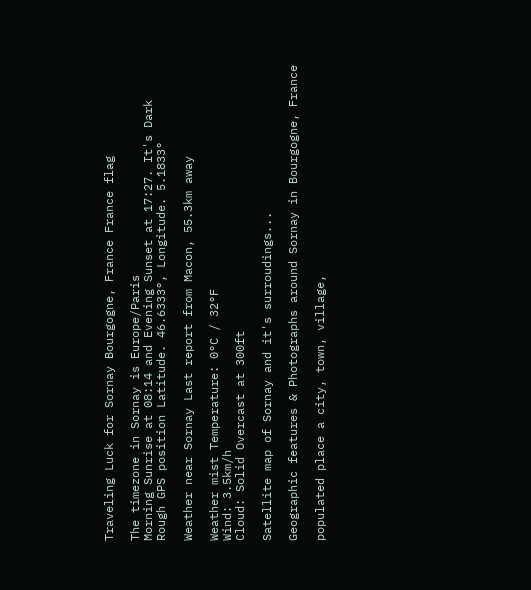Traveling Luck for Sornay Bourgogne, France France flag

The timezone in Sornay is Europe/Paris
Morning Sunrise at 08:14 and Evening Sunset at 17:27. It's Dark
Rough GPS position Latitude. 46.6333°, Longitude. 5.1833°

Weather near Sornay Last report from Macon, 55.3km away

Weather mist Temperature: 0°C / 32°F
Wind: 3.5km/h
Cloud: Solid Overcast at 300ft

Satellite map of Sornay and it's surroudings...

Geographic features & Photographs around Sornay in Bourgogne, France

populated place a city, town, village,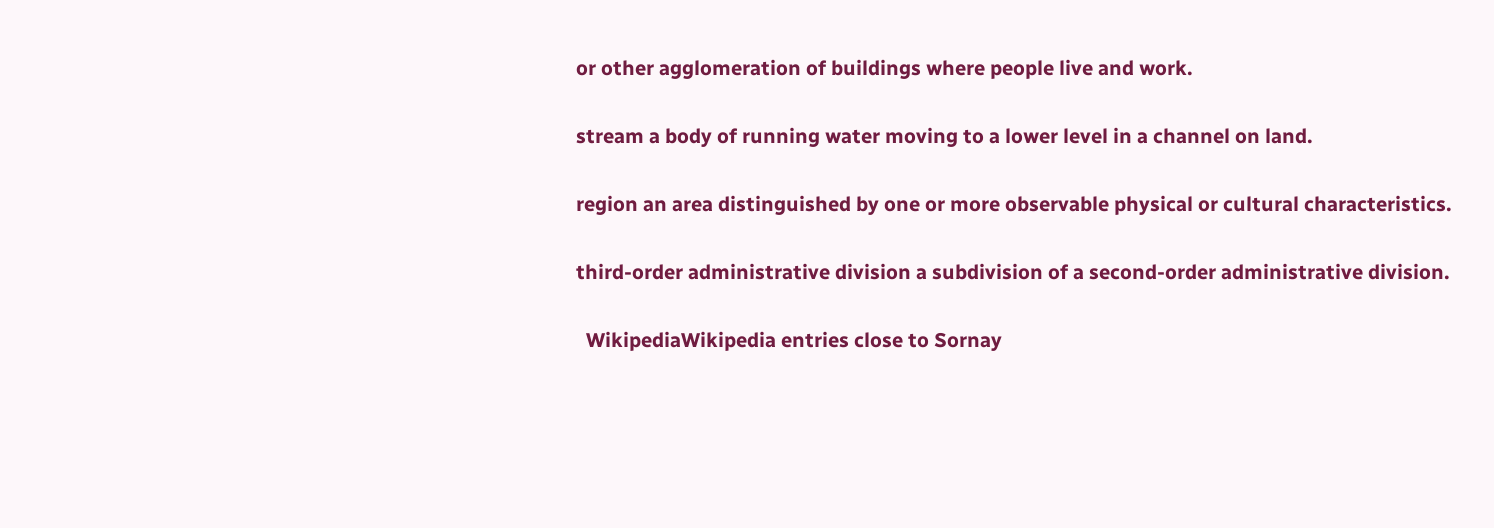or other agglomeration of buildings where people live and work.

stream a body of running water moving to a lower level in a channel on land.

region an area distinguished by one or more observable physical or cultural characteristics.

third-order administrative division a subdivision of a second-order administrative division.

  WikipediaWikipedia entries close to Sornay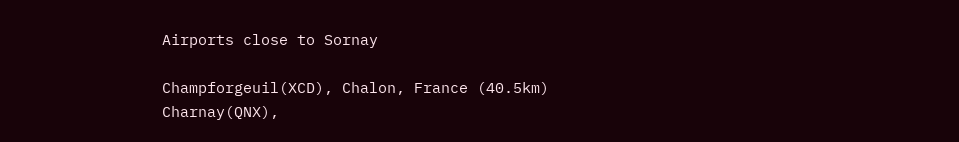Airports close to Sornay

Champforgeuil(XCD), Chalon, France (40.5km)
Charnay(QNX),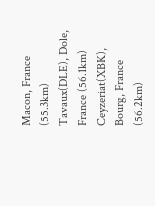Macon, France (55.3km)
Tavaux(DLE), Dole, France (56.1km)
Ceyzeriat(XBK), Bourg, France (56.2km)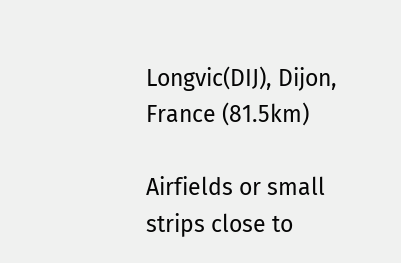Longvic(DIJ), Dijon, France (81.5km)

Airfields or small strips close to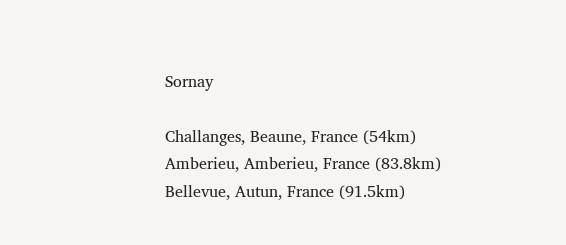Sornay

Challanges, Beaune, France (54km)
Amberieu, Amberieu, France (83.8km)
Bellevue, Autun, France (91.5km)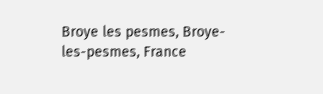Broye les pesmes, Broye-les-pesmes, France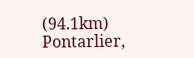(94.1km)
Pontarlier,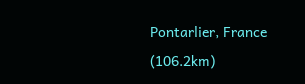Pontarlier, France (106.2km)